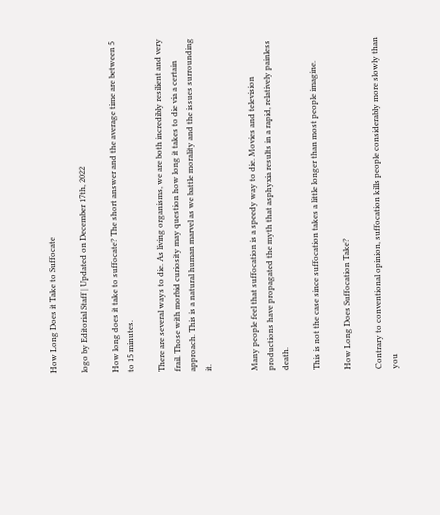How Long Does it Take to Suffocate

logo by Editorial Staff | Updated on December 17th, 2022

How long does it take to suffocate? The short answer and the average time are between 5 to 15 minutes.

There are several ways to die. As living organisms, we are both incredibly resilient and very frail. Those with morbid curiosity may question how long it takes to die via a certain approach. This is a natural human marvel as we battle morality and the issues surrounding it.


Many people feel that suffocation is a speedy way to die. Movies and television productions have propagated the myth that asphyxia results in a rapid, relatively painless death.

This is not the case since suffocation takes a little longer than most people imagine.

How Long Does Suffocation Take?

Contrary to conventional opinion, suffocation kills people considerably more slowly than you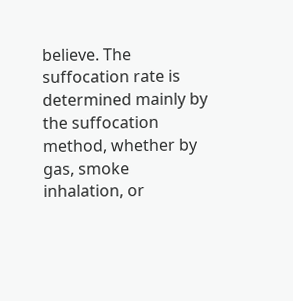believe. The suffocation rate is determined mainly by the suffocation method, whether by gas, smoke inhalation, or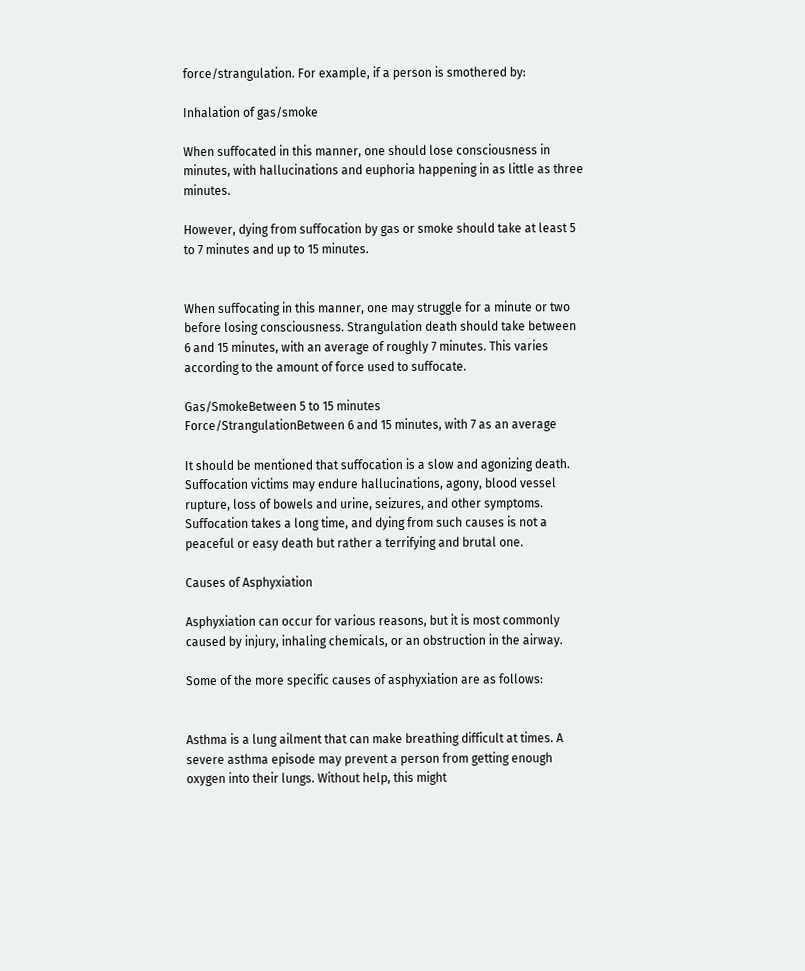force/strangulation. For example, if a person is smothered by:

Inhalation of gas/smoke

When suffocated in this manner, one should lose consciousness in minutes, with hallucinations and euphoria happening in as little as three minutes.

However, dying from suffocation by gas or smoke should take at least 5 to 7 minutes and up to 15 minutes.


When suffocating in this manner, one may struggle for a minute or two before losing consciousness. Strangulation death should take between 6 and 15 minutes, with an average of roughly 7 minutes. This varies according to the amount of force used to suffocate.

Gas/SmokeBetween 5 to 15 minutes
Force/StrangulationBetween 6 and 15 minutes, with 7 as an average

It should be mentioned that suffocation is a slow and agonizing death. Suffocation victims may endure hallucinations, agony, blood vessel rupture, loss of bowels and urine, seizures, and other symptoms. Suffocation takes a long time, and dying from such causes is not a peaceful or easy death but rather a terrifying and brutal one.

Causes of Asphyxiation

Asphyxiation can occur for various reasons, but it is most commonly caused by injury, inhaling chemicals, or an obstruction in the airway.

Some of the more specific causes of asphyxiation are as follows:


Asthma is a lung ailment that can make breathing difficult at times. A severe asthma episode may prevent a person from getting enough oxygen into their lungs. Without help, this might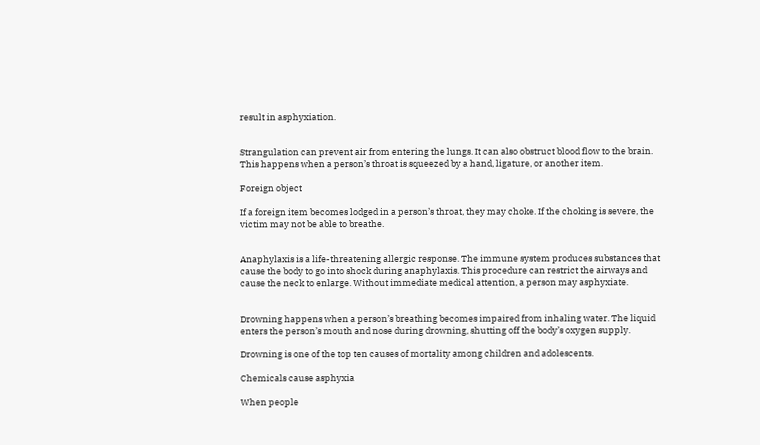result in asphyxiation.


Strangulation can prevent air from entering the lungs. It can also obstruct blood flow to the brain. This happens when a person’s throat is squeezed by a hand, ligature, or another item.

Foreign object

If a foreign item becomes lodged in a person’s throat, they may choke. If the choking is severe, the victim may not be able to breathe.


Anaphylaxis is a life-threatening allergic response. The immune system produces substances that cause the body to go into shock during anaphylaxis. This procedure can restrict the airways and cause the neck to enlarge. Without immediate medical attention, a person may asphyxiate.


Drowning happens when a person’s breathing becomes impaired from inhaling water. The liquid enters the person’s mouth and nose during drowning, shutting off the body’s oxygen supply.

Drowning is one of the top ten causes of mortality among children and adolescents.

Chemicals cause asphyxia

When people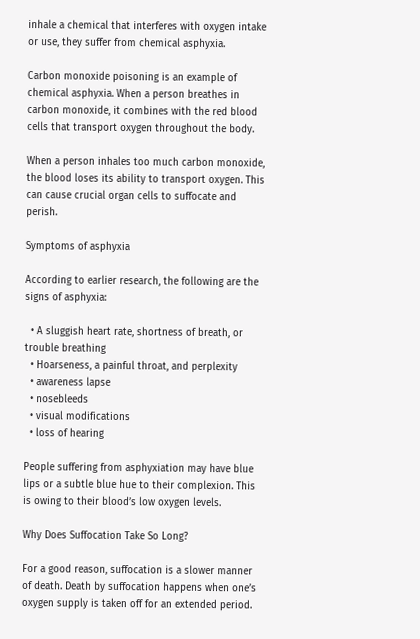inhale a chemical that interferes with oxygen intake or use, they suffer from chemical asphyxia.

Carbon monoxide poisoning is an example of chemical asphyxia. When a person breathes in carbon monoxide, it combines with the red blood cells that transport oxygen throughout the body.

When a person inhales too much carbon monoxide, the blood loses its ability to transport oxygen. This can cause crucial organ cells to suffocate and perish.

Symptoms of asphyxia

According to earlier research, the following are the signs of asphyxia:

  • A sluggish heart rate, shortness of breath, or trouble breathing
  • Hoarseness, a painful throat, and perplexity
  • awareness lapse
  • nosebleeds
  • visual modifications
  • loss of hearing

People suffering from asphyxiation may have blue lips or a subtle blue hue to their complexion. This is owing to their blood’s low oxygen levels.

Why Does Suffocation Take So Long?

For a good reason, suffocation is a slower manner of death. Death by suffocation happens when one’s oxygen supply is taken off for an extended period.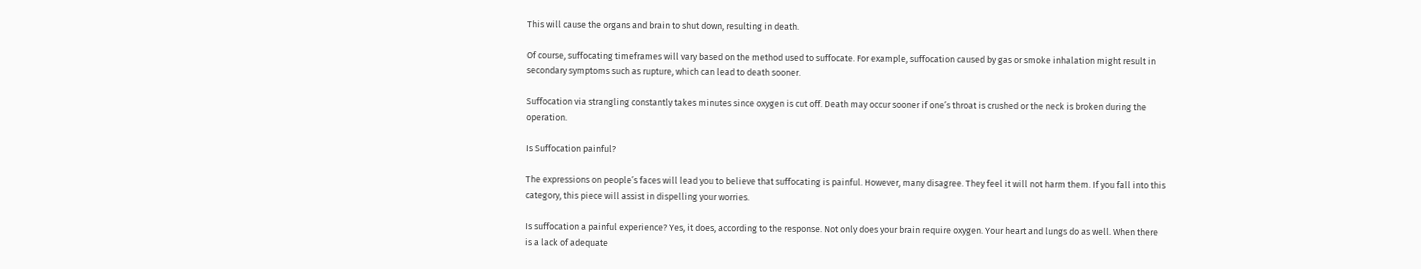This will cause the organs and brain to shut down, resulting in death.

Of course, suffocating timeframes will vary based on the method used to suffocate. For example, suffocation caused by gas or smoke inhalation might result in secondary symptoms such as rupture, which can lead to death sooner.

Suffocation via strangling constantly takes minutes since oxygen is cut off. Death may occur sooner if one’s throat is crushed or the neck is broken during the operation.

Is Suffocation painful?

The expressions on people’s faces will lead you to believe that suffocating is painful. However, many disagree. They feel it will not harm them. If you fall into this category, this piece will assist in dispelling your worries.

Is suffocation a painful experience? Yes, it does, according to the response. Not only does your brain require oxygen. Your heart and lungs do as well. When there is a lack of adequate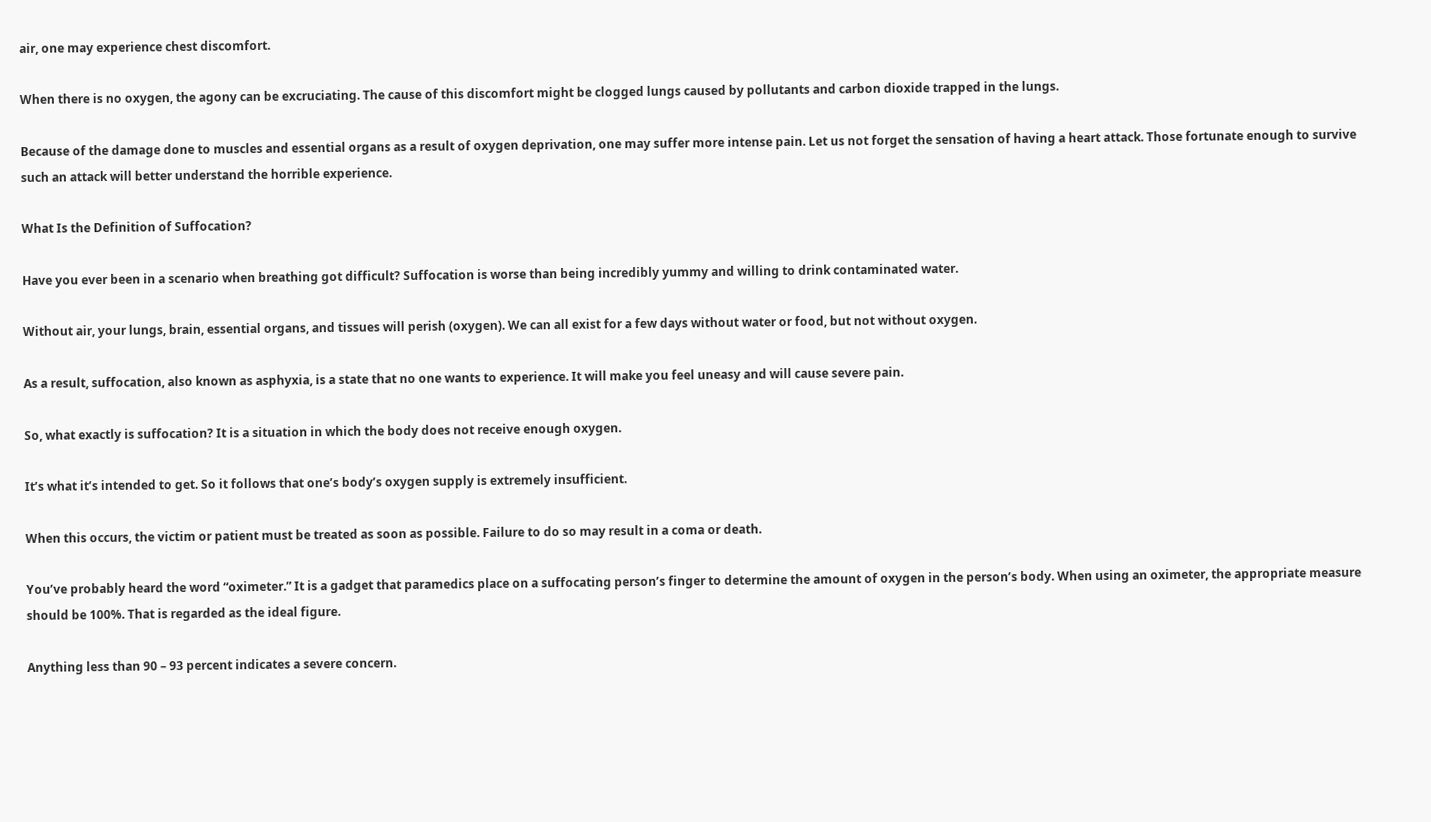air, one may experience chest discomfort.

When there is no oxygen, the agony can be excruciating. The cause of this discomfort might be clogged lungs caused by pollutants and carbon dioxide trapped in the lungs.

Because of the damage done to muscles and essential organs as a result of oxygen deprivation, one may suffer more intense pain. Let us not forget the sensation of having a heart attack. Those fortunate enough to survive such an attack will better understand the horrible experience.

What Is the Definition of Suffocation?

Have you ever been in a scenario when breathing got difficult? Suffocation is worse than being incredibly yummy and willing to drink contaminated water.

Without air, your lungs, brain, essential organs, and tissues will perish (oxygen). We can all exist for a few days without water or food, but not without oxygen.

As a result, suffocation, also known as asphyxia, is a state that no one wants to experience. It will make you feel uneasy and will cause severe pain.

So, what exactly is suffocation? It is a situation in which the body does not receive enough oxygen.

It’s what it’s intended to get. So it follows that one’s body’s oxygen supply is extremely insufficient.

When this occurs, the victim or patient must be treated as soon as possible. Failure to do so may result in a coma or death.

You’ve probably heard the word “oximeter.” It is a gadget that paramedics place on a suffocating person’s finger to determine the amount of oxygen in the person’s body. When using an oximeter, the appropriate measure should be 100%. That is regarded as the ideal figure.

Anything less than 90 – 93 percent indicates a severe concern.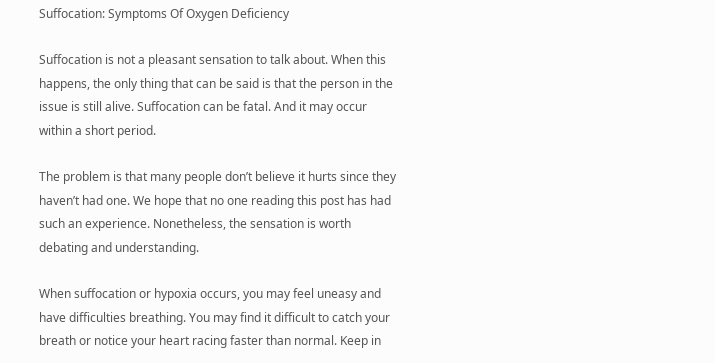Suffocation: Symptoms Of Oxygen Deficiency

Suffocation is not a pleasant sensation to talk about. When this happens, the only thing that can be said is that the person in the issue is still alive. Suffocation can be fatal. And it may occur within a short period.

The problem is that many people don’t believe it hurts since they haven’t had one. We hope that no one reading this post has had such an experience. Nonetheless, the sensation is worth debating and understanding.

When suffocation or hypoxia occurs, you may feel uneasy and have difficulties breathing. You may find it difficult to catch your breath or notice your heart racing faster than normal. Keep in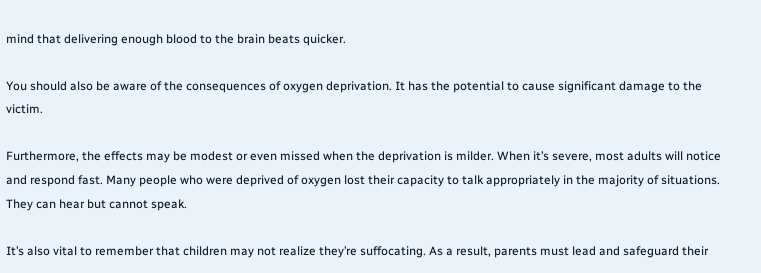mind that delivering enough blood to the brain beats quicker.

You should also be aware of the consequences of oxygen deprivation. It has the potential to cause significant damage to the victim.

Furthermore, the effects may be modest or even missed when the deprivation is milder. When it’s severe, most adults will notice and respond fast. Many people who were deprived of oxygen lost their capacity to talk appropriately in the majority of situations. They can hear but cannot speak.

It’s also vital to remember that children may not realize they’re suffocating. As a result, parents must lead and safeguard their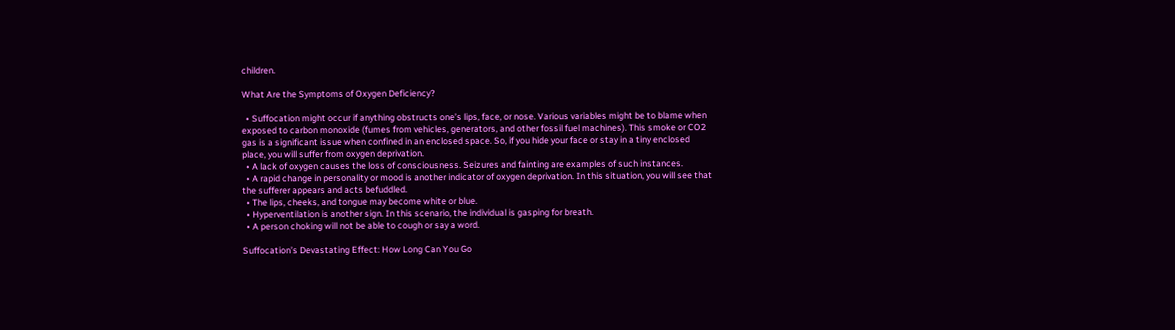children.

What Are the Symptoms of Oxygen Deficiency?

  • Suffocation might occur if anything obstructs one’s lips, face, or nose. Various variables might be to blame when exposed to carbon monoxide (fumes from vehicles, generators, and other fossil fuel machines). This smoke or CO2 gas is a significant issue when confined in an enclosed space. So, if you hide your face or stay in a tiny enclosed place, you will suffer from oxygen deprivation.
  • A lack of oxygen causes the loss of consciousness. Seizures and fainting are examples of such instances.
  • A rapid change in personality or mood is another indicator of oxygen deprivation. In this situation, you will see that the sufferer appears and acts befuddled.
  • The lips, cheeks, and tongue may become white or blue.
  • Hyperventilation is another sign. In this scenario, the individual is gasping for breath.
  • A person choking will not be able to cough or say a word.

Suffocation’s Devastating Effect: How Long Can You Go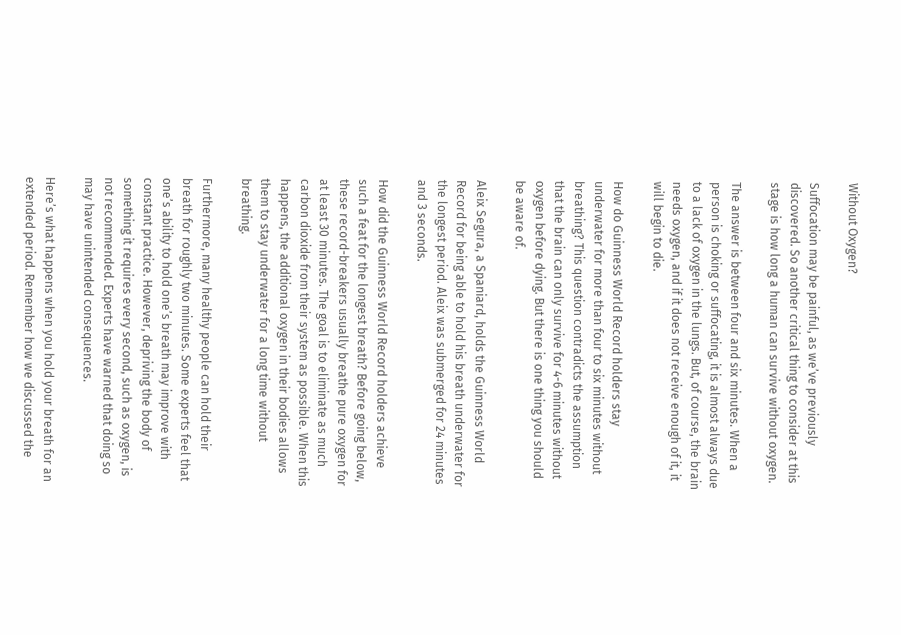Without Oxygen?

Suffocation may be painful, as we’ve previously discovered. So another critical thing to consider at this stage is how long a human can survive without oxygen.

The answer is between four and six minutes. When a person is choking or suffocating, it is almost always due to a lack of oxygen in the lungs. But, of course, the brain needs oxygen, and if it does not receive enough of it, it will begin to die.

How do Guinness World Record holders stay underwater for more than four to six minutes without breathing? This question contradicts the assumption that the brain can only survive for 4-6 minutes without oxygen before dying. But there is one thing you should be aware of.

Aleix Segura, a Spaniard, holds the Guinness World Record for being able to hold his breath underwater for the longest period. Aleix was submerged for 24 minutes and 3 seconds.

How did the Guinness World Record holders achieve such a feat for the longest breath? Before going below, these record-breakers usually breathe pure oxygen for at least 30 minutes. The goal is to eliminate as much carbon dioxide from their system as possible. When this happens, the additional oxygen in their bodies allows them to stay underwater for a long time without breathing.

Furthermore, many healthy people can hold their breath for roughly two minutes. Some experts feel that one’s ability to hold one’s breath may improve with constant practice. However, depriving the body of something it requires every second, such as oxygen, is not recommended. Experts have warned that doing so may have unintended consequences.

Here’s what happens when you hold your breath for an extended period. Remember how we discussed the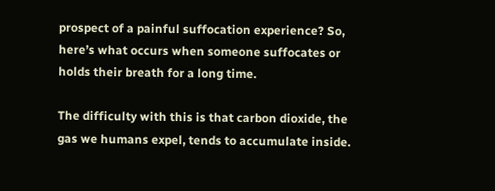prospect of a painful suffocation experience? So, here’s what occurs when someone suffocates or holds their breath for a long time.

The difficulty with this is that carbon dioxide, the gas we humans expel, tends to accumulate inside.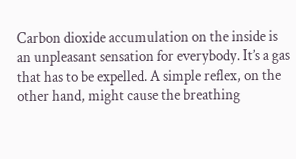Carbon dioxide accumulation on the inside is an unpleasant sensation for everybody. It’s a gas that has to be expelled. A simple reflex, on the other hand, might cause the breathing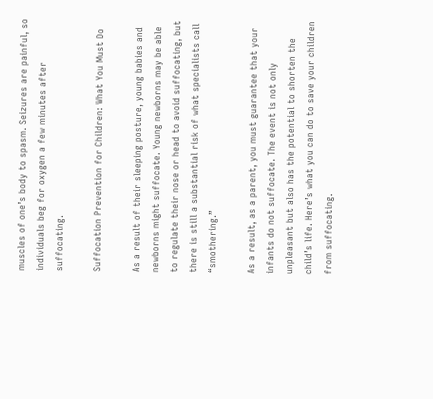muscles of one’s body to spasm. Seizures are painful, so individuals beg for oxygen a few minutes after suffocating.

Suffocation Prevention for Children: What You Must Do

As a result of their sleeping posture, young babies and newborns might suffocate. Young newborns may be able to regulate their nose or head to avoid suffocating, but there is still a substantial risk of what specialists call “smothering.”

As a result, as a parent, you must guarantee that your infants do not suffocate. The event is not only unpleasant but also has the potential to shorten the child’s life. Here’s what you can do to save your children from suffocating.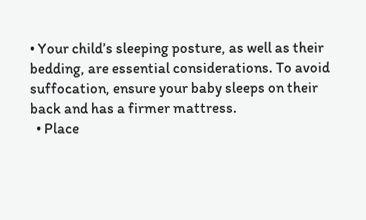• Your child’s sleeping posture, as well as their bedding, are essential considerations. To avoid suffocation, ensure your baby sleeps on their back and has a firmer mattress.
  • Place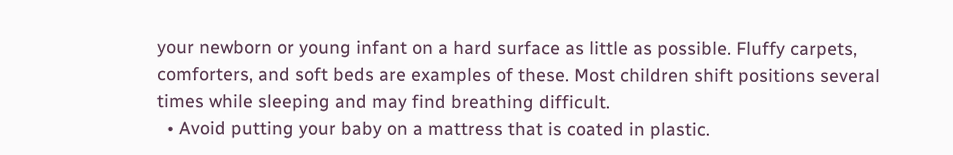your newborn or young infant on a hard surface as little as possible. Fluffy carpets, comforters, and soft beds are examples of these. Most children shift positions several times while sleeping and may find breathing difficult.
  • Avoid putting your baby on a mattress that is coated in plastic.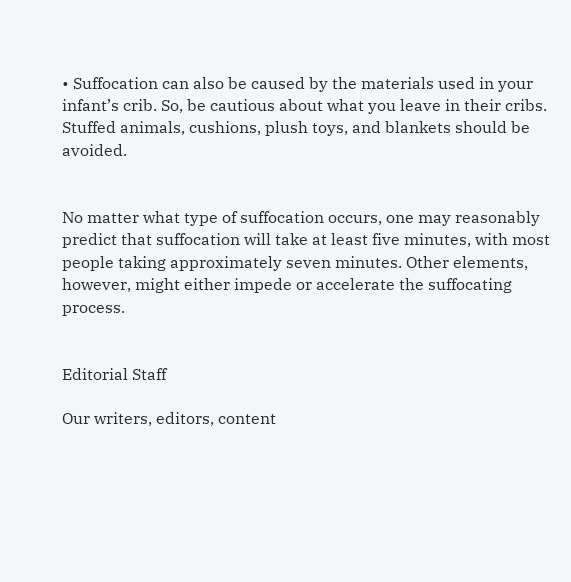• Suffocation can also be caused by the materials used in your infant’s crib. So, be cautious about what you leave in their cribs. Stuffed animals, cushions, plush toys, and blankets should be avoided.


No matter what type of suffocation occurs, one may reasonably predict that suffocation will take at least five minutes, with most people taking approximately seven minutes. Other elements, however, might either impede or accelerate the suffocating process.


Editorial Staff

Our writers, editors, content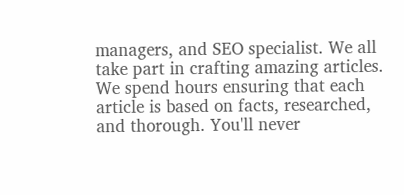managers, and SEO specialist. We all take part in crafting amazing articles. We spend hours ensuring that each article is based on facts, researched, and thorough. You'll never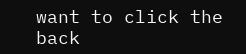want to click the back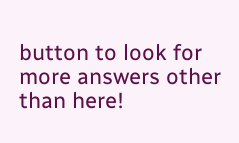button to look for more answers other than here!